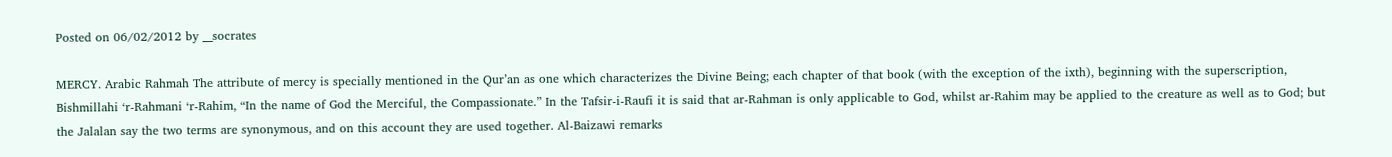Posted on 06/02/2012 by __socrates

MERCY. Arabic Rahmah The attribute of mercy is specially mentioned in the Qur’an as one which characterizes the Divine Being; each chapter of that book (with the exception of the ixth), beginning with the superscription, Bishmillahi ‘r-Rahmani ‘r-Rahim, “In the name of God the Merciful, the Compassionate.” In the Tafsir-i-Raufi it is said that ar-Rahman is only applicable to God, whilst ar-Rahim may be applied to the creature as well as to God; but the Jalalan say the two terms are synonymous, and on this account they are used together. Al-Baizawi remarks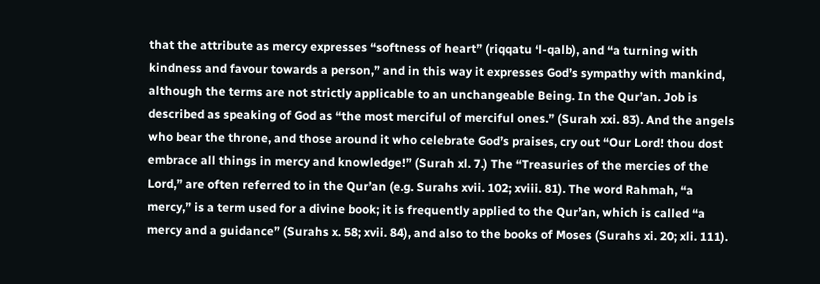that the attribute as mercy expresses “softness of heart” (riqqatu ‘l-qalb), and “a turning with kindness and favour towards a person,” and in this way it expresses God’s sympathy with mankind, although the terms are not strictly applicable to an unchangeable Being. In the Qur’an. Job is described as speaking of God as “the most merciful of merciful ones.” (Surah xxi. 83). And the angels who bear the throne, and those around it who celebrate God’s praises, cry out “Our Lord! thou dost embrace all things in mercy and knowledge!” (Surah xl. 7.) The “Treasuries of the mercies of the Lord,” are often referred to in the Qur’an (e.g. Surahs xvii. 102; xviii. 81). The word Rahmah, “a mercy,” is a term used for a divine book; it is frequently applied to the Qur’an, which is called “a mercy and a guidance” (Surahs x. 58; xvii. 84), and also to the books of Moses (Surahs xi. 20; xli. 111).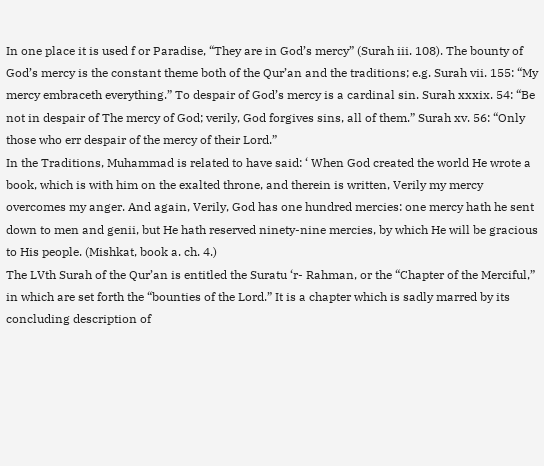In one place it is used f or Paradise, “They are in God’s mercy” (Surah iii. 108). The bounty of God’s mercy is the constant theme both of the Qur’an and the traditions; e.g. Surah vii. 155: “My mercy embraceth everything.” To despair of God’s mercy is a cardinal sin. Surah xxxix. 54: “Be not in despair of The mercy of God; verily, God forgives sins, all of them.” Surah xv. 56: “Only those who err despair of the mercy of their Lord.”
In the Traditions, Muhammad is related to have said: ‘ When God created the world He wrote a book, which is with him on the exalted throne, and therein is written, Verily my mercy overcomes my anger. And again, Verily, God has one hundred mercies: one mercy hath he sent down to men and genii, but He hath reserved ninety-nine mercies, by which He will be gracious to His people. (Mishkat, book a. ch. 4.)
The LVth Surah of the Qur’an is entitled the Suratu ‘r- Rahman, or the “Chapter of the Merciful,” in which are set forth the “bounties of the Lord.” It is a chapter which is sadly marred by its concluding description of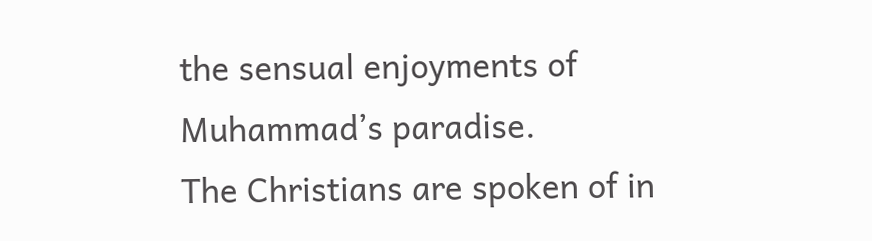the sensual enjoyments of Muhammad’s paradise.
The Christians are spoken of in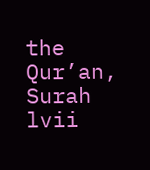the Qur’an, Surah lvii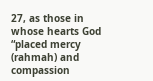27, as those in whose hearts God “placed mercy (rahmah) and compassion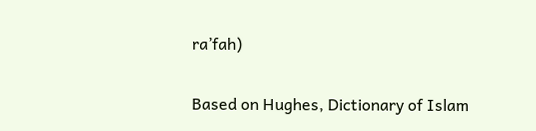ra’fah)

Based on Hughes, Dictionary of Islam